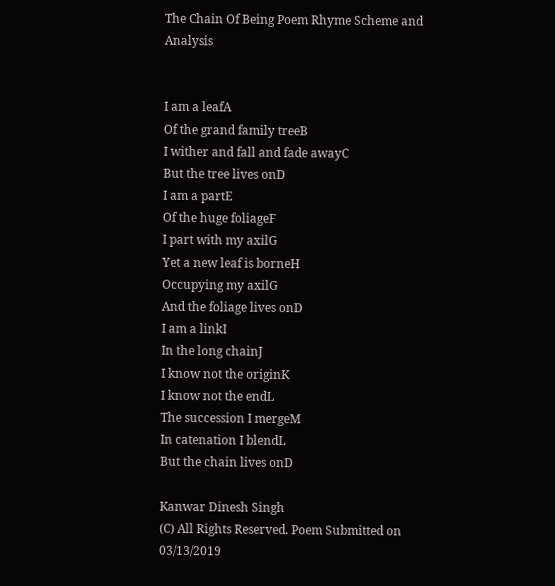The Chain Of Being Poem Rhyme Scheme and Analysis


I am a leafA
Of the grand family treeB
I wither and fall and fade awayC
But the tree lives onD
I am a partE
Of the huge foliageF
I part with my axilG
Yet a new leaf is borneH
Occupying my axilG
And the foliage lives onD
I am a linkI
In the long chainJ
I know not the originK
I know not the endL
The succession I mergeM
In catenation I blendL
But the chain lives onD

Kanwar Dinesh Singh
(C) All Rights Reserved. Poem Submitted on 03/13/2019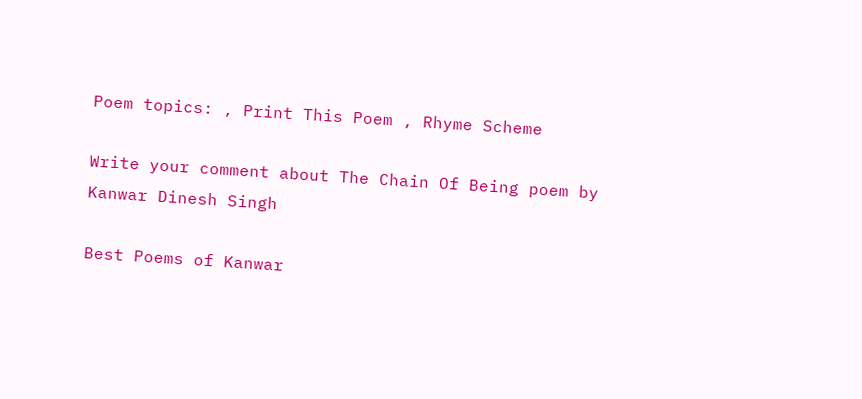Poem topics: , Print This Poem , Rhyme Scheme

Write your comment about The Chain Of Being poem by Kanwar Dinesh Singh

Best Poems of Kanwar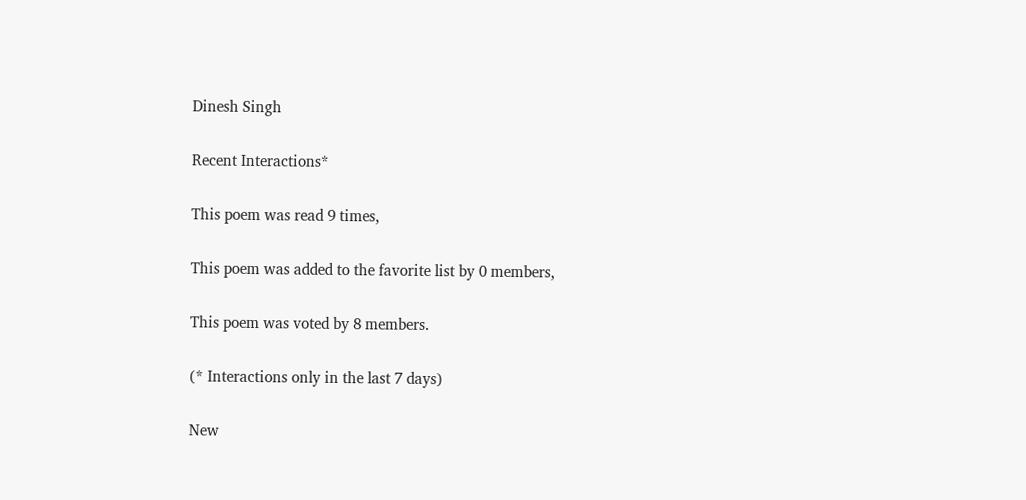Dinesh Singh

Recent Interactions*

This poem was read 9 times,

This poem was added to the favorite list by 0 members,

This poem was voted by 8 members.

(* Interactions only in the last 7 days)

New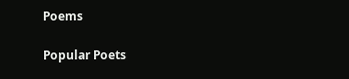Poems

Popular Poets